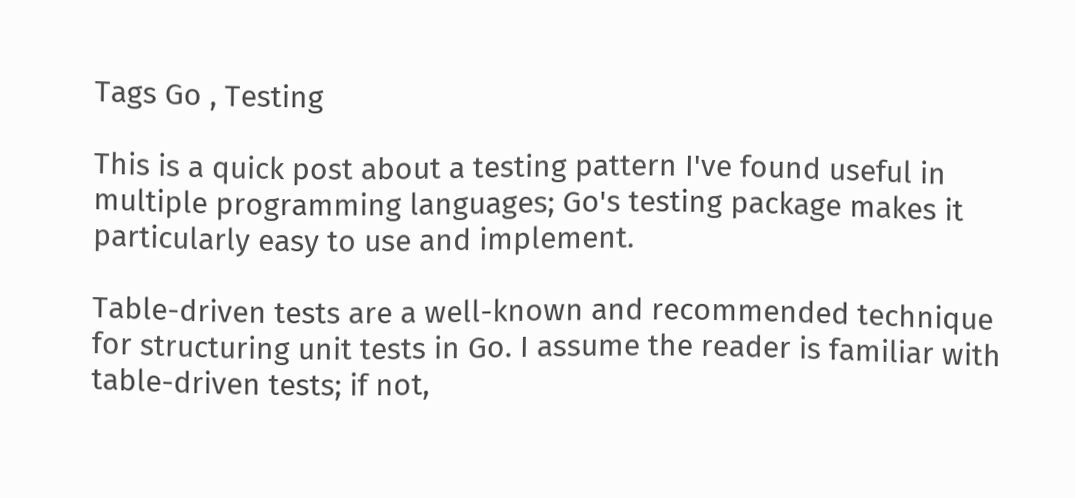Tags Go , Testing

This is a quick post about a testing pattern I've found useful in multiple programming languages; Go's testing package makes it particularly easy to use and implement.

Table-driven tests are a well-known and recommended technique for structuring unit tests in Go. I assume the reader is familiar with table-driven tests; if not,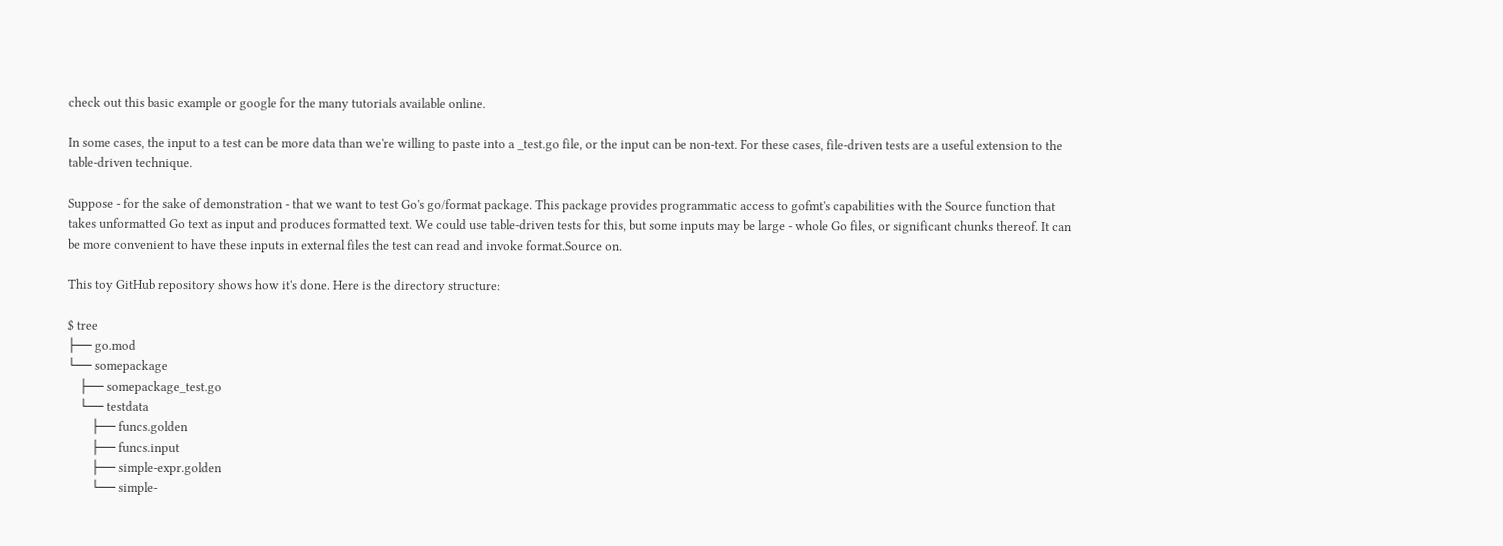check out this basic example or google for the many tutorials available online.

In some cases, the input to a test can be more data than we're willing to paste into a _test.go file, or the input can be non-text. For these cases, file-driven tests are a useful extension to the table-driven technique.

Suppose - for the sake of demonstration - that we want to test Go's go/format package. This package provides programmatic access to gofmt's capabilities with the Source function that takes unformatted Go text as input and produces formatted text. We could use table-driven tests for this, but some inputs may be large - whole Go files, or significant chunks thereof. It can be more convenient to have these inputs in external files the test can read and invoke format.Source on.

This toy GitHub repository shows how it's done. Here is the directory structure:

$ tree
├── go.mod
└── somepackage
    ├── somepackage_test.go
    └── testdata
        ├── funcs.golden
        ├── funcs.input
        ├── simple-expr.golden
        └── simple-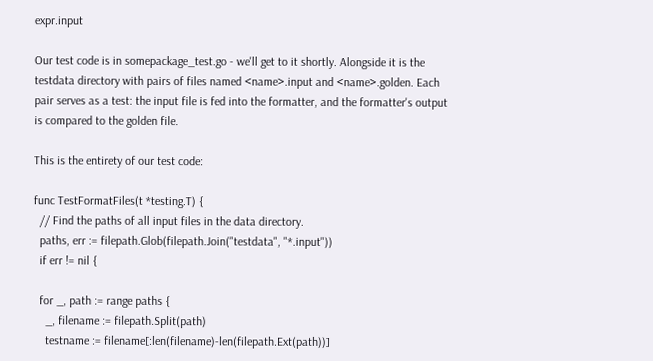expr.input

Our test code is in somepackage_test.go - we'll get to it shortly. Alongside it is the testdata directory with pairs of files named <name>.input and <name>.golden. Each pair serves as a test: the input file is fed into the formatter, and the formatter's output is compared to the golden file.

This is the entirety of our test code:

func TestFormatFiles(t *testing.T) {
  // Find the paths of all input files in the data directory.
  paths, err := filepath.Glob(filepath.Join("testdata", "*.input"))
  if err != nil {

  for _, path := range paths {
    _, filename := filepath.Split(path)
    testname := filename[:len(filename)-len(filepath.Ext(path))]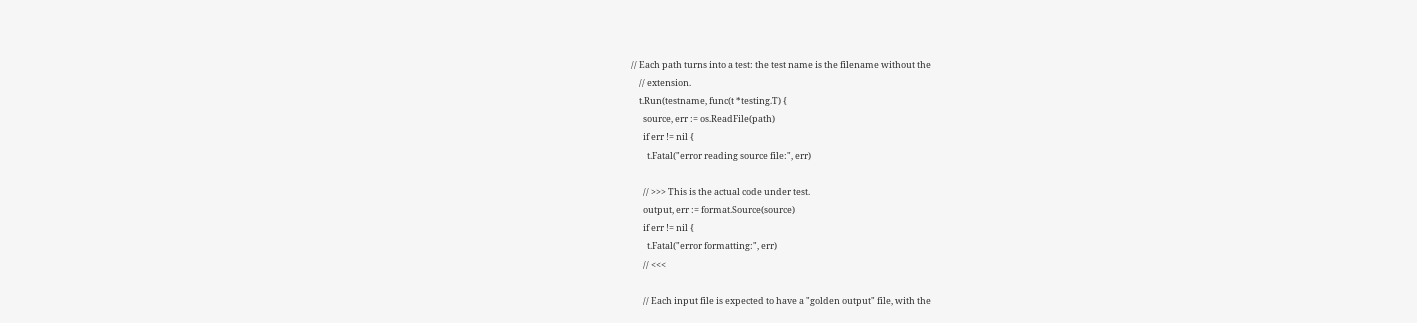// Each path turns into a test: the test name is the filename without the
    // extension.
    t.Run(testname, func(t *testing.T) {
      source, err := os.ReadFile(path)
      if err != nil {
        t.Fatal("error reading source file:", err)

      // >>> This is the actual code under test.
      output, err := format.Source(source)
      if err != nil {
        t.Fatal("error formatting:", err)
      // <<<

      // Each input file is expected to have a "golden output" file, with the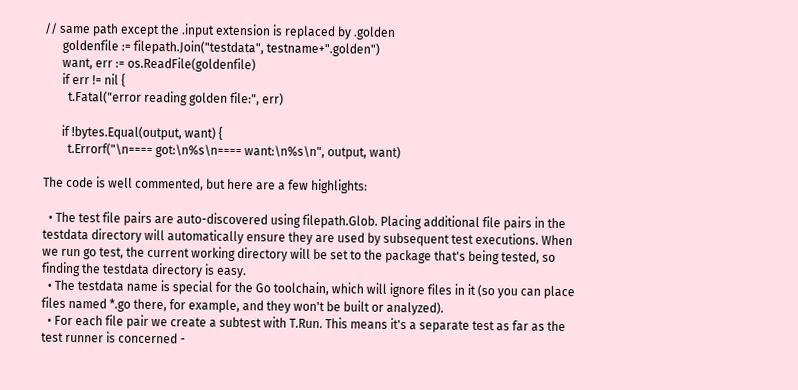// same path except the .input extension is replaced by .golden
      goldenfile := filepath.Join("testdata", testname+".golden")
      want, err := os.ReadFile(goldenfile)
      if err != nil {
        t.Fatal("error reading golden file:", err)

      if !bytes.Equal(output, want) {
        t.Errorf("\n==== got:\n%s\n==== want:\n%s\n", output, want)

The code is well commented, but here are a few highlights:

  • The test file pairs are auto-discovered using filepath.Glob. Placing additional file pairs in the testdata directory will automatically ensure they are used by subsequent test executions. When we run go test, the current working directory will be set to the package that's being tested, so finding the testdata directory is easy.
  • The testdata name is special for the Go toolchain, which will ignore files in it (so you can place files named *.go there, for example, and they won't be built or analyzed).
  • For each file pair we create a subtest with T.Run. This means it's a separate test as far as the test runner is concerned -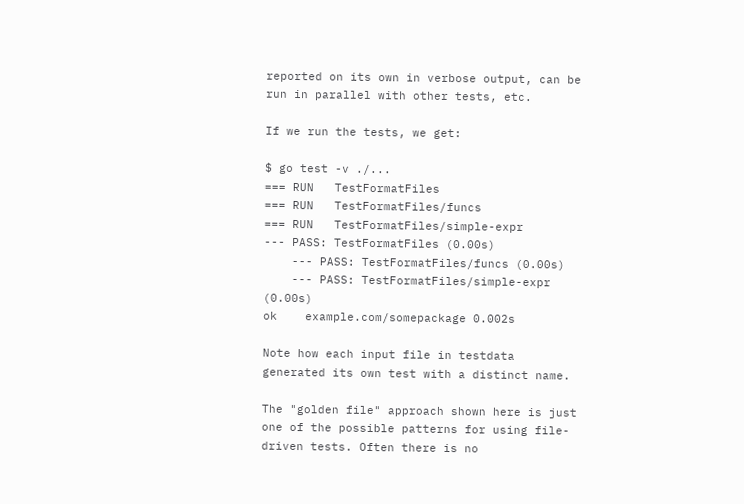reported on its own in verbose output, can be run in parallel with other tests, etc.

If we run the tests, we get:

$ go test -v ./...
=== RUN   TestFormatFiles
=== RUN   TestFormatFiles/funcs
=== RUN   TestFormatFiles/simple-expr
--- PASS: TestFormatFiles (0.00s)
    --- PASS: TestFormatFiles/funcs (0.00s)
    --- PASS: TestFormatFiles/simple-expr (0.00s)
ok    example.com/somepackage 0.002s

Note how each input file in testdata generated its own test with a distinct name.

The "golden file" approach shown here is just one of the possible patterns for using file-driven tests. Often there is no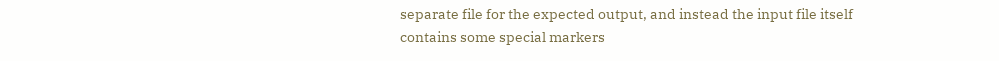separate file for the expected output, and instead the input file itself contains some special markers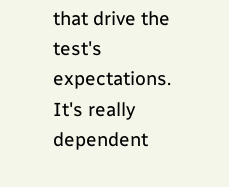that drive the test's expectations. It's really dependent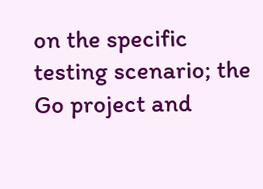on the specific testing scenario; the Go project and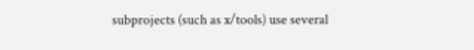subprojects (such as x/tools) use several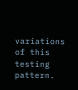variations of this testing pattern.